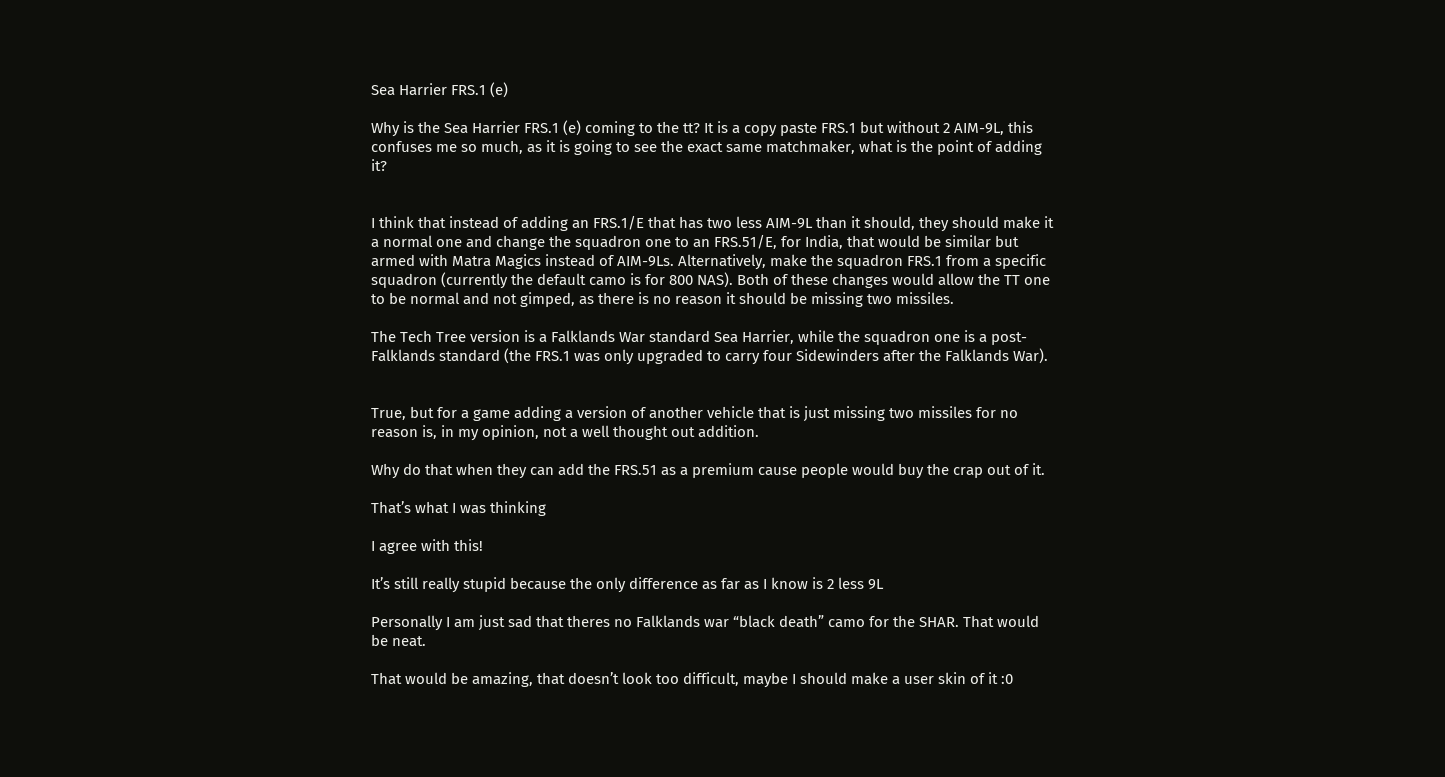Sea Harrier FRS.1 (e)

Why is the Sea Harrier FRS.1 (e) coming to the tt? It is a copy paste FRS.1 but without 2 AIM-9L, this confuses me so much, as it is going to see the exact same matchmaker, what is the point of adding it?


I think that instead of adding an FRS.1/E that has two less AIM-9L than it should, they should make it a normal one and change the squadron one to an FRS.51/E, for India, that would be similar but armed with Matra Magics instead of AIM-9Ls. Alternatively, make the squadron FRS.1 from a specific squadron (currently the default camo is for 800 NAS). Both of these changes would allow the TT one to be normal and not gimped, as there is no reason it should be missing two missiles.

The Tech Tree version is a Falklands War standard Sea Harrier, while the squadron one is a post-Falklands standard (the FRS.1 was only upgraded to carry four Sidewinders after the Falklands War).


True, but for a game adding a version of another vehicle that is just missing two missiles for no reason is, in my opinion, not a well thought out addition.

Why do that when they can add the FRS.51 as a premium cause people would buy the crap out of it.

That’s what I was thinking

I agree with this!

It’s still really stupid because the only difference as far as I know is 2 less 9L

Personally I am just sad that theres no Falklands war “black death” camo for the SHAR. That would be neat.

That would be amazing, that doesn’t look too difficult, maybe I should make a user skin of it :0